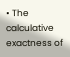• The calculative exactness of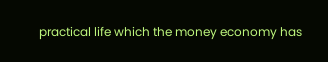practical life which the money economy has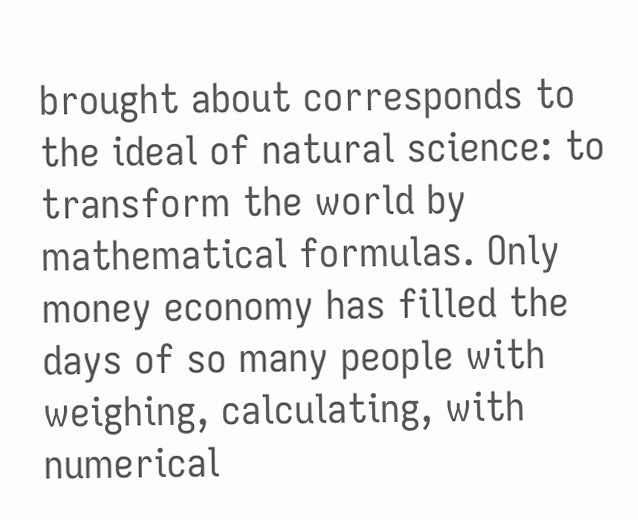brought about corresponds to the ideal of natural science: to transform the world by mathematical formulas. Only money economy has filled the days of so many people with weighing, calculating, with numerical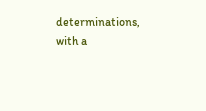determinations, with a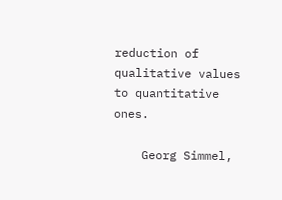reduction of qualitative values to quantitative ones.

    Georg Simmel,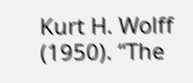Kurt H. Wolff (1950). “The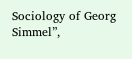Sociology of Georg Simmel”,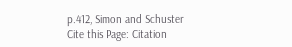p.412, Simon and Schuster
Cite this Page: Citation